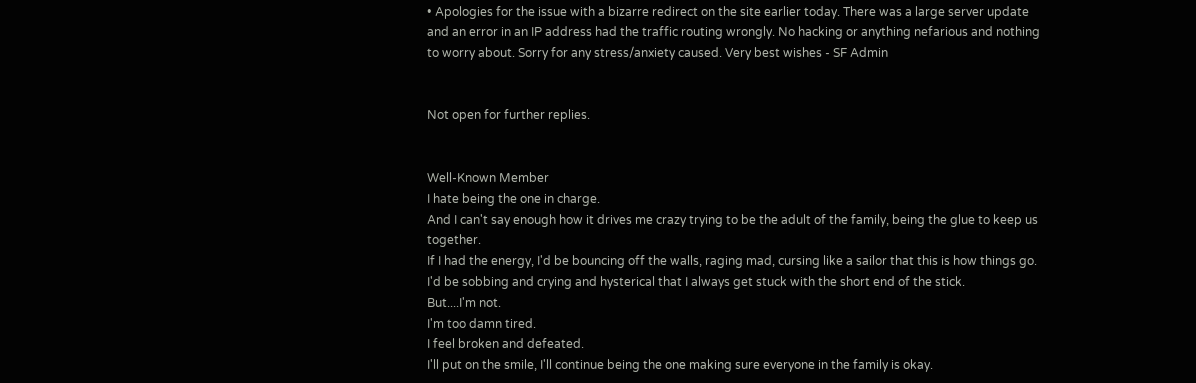• Apologies for the issue with a bizarre redirect on the site earlier today. There was a large server update and an error in an IP address had the traffic routing wrongly. No hacking or anything nefarious and nothing to worry about. Sorry for any stress/anxiety caused. Very best wishes - SF Admin


Not open for further replies.


Well-Known Member
I hate being the one in charge.
And I can't say enough how it drives me crazy trying to be the adult of the family, being the glue to keep us together.
If I had the energy, I'd be bouncing off the walls, raging mad, cursing like a sailor that this is how things go.
I'd be sobbing and crying and hysterical that I always get stuck with the short end of the stick.
But....I'm not.
I'm too damn tired.
I feel broken and defeated.
I'll put on the smile, I'll continue being the one making sure everyone in the family is okay.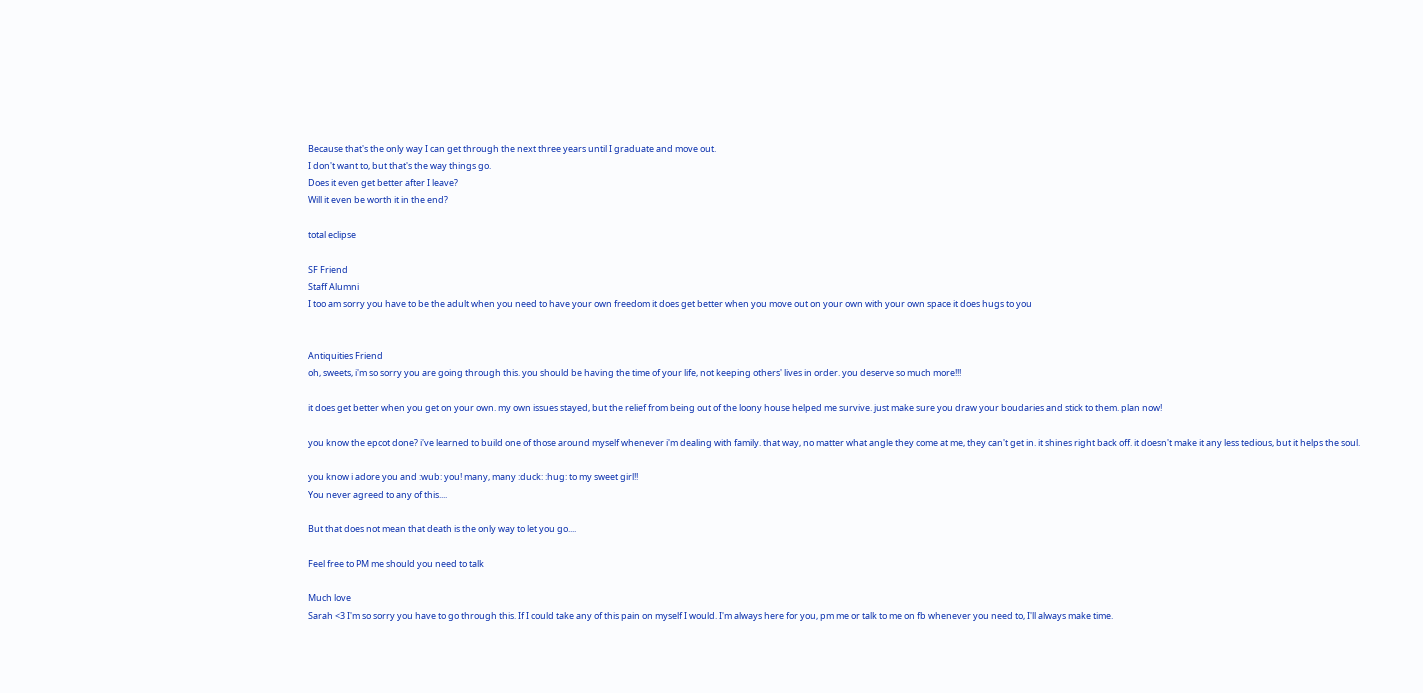Because that's the only way I can get through the next three years until I graduate and move out.
I don't want to, but that's the way things go.
Does it even get better after I leave?
Will it even be worth it in the end?

total eclipse

SF Friend
Staff Alumni
I too am sorry you have to be the adult when you need to have your own freedom it does get better when you move out on your own with your own space it does hugs to you


Antiquities Friend
oh, sweets, i'm so sorry you are going through this. you should be having the time of your life, not keeping others' lives in order. you deserve so much more!!!

it does get better when you get on your own. my own issues stayed, but the relief from being out of the loony house helped me survive. just make sure you draw your boudaries and stick to them. plan now!

you know the epcot done? i've learned to build one of those around myself whenever i'm dealing with family. that way, no matter what angle they come at me, they can't get in. it shines right back off. it doesn't make it any less tedious, but it helps the soul.

you know i adore you and :wub: you! many, many :duck: :hug: to my sweet girl!!
You never agreed to any of this....

But that does not mean that death is the only way to let you go....

Feel free to PM me should you need to talk

Much love
Sarah <3 I'm so sorry you have to go through this. If I could take any of this pain on myself I would. I'm always here for you, pm me or talk to me on fb whenever you need to, I'll always make time.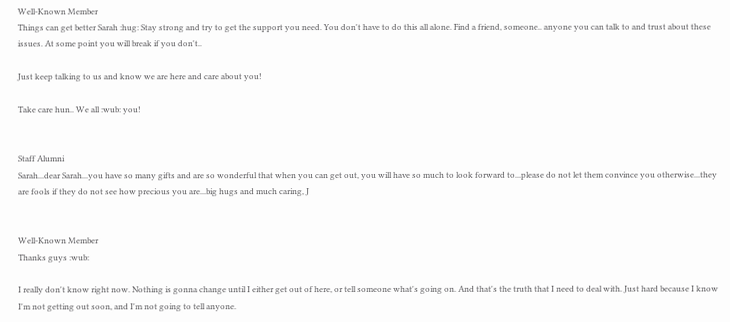Well-Known Member
Things can get better Sarah :hug: Stay strong and try to get the support you need. You don't have to do this all alone. Find a friend, someone.. anyone you can talk to and trust about these issues. At some point you will break if you don't..

Just keep talking to us and know we are here and care about you!

Take care hun.. We all :wub: you!


Staff Alumni
Sarah...dear Sarah...you have so many gifts and are so wonderful that when you can get out, you will have so much to look forward to...please do not let them convince you otherwise...they are fools if they do not see how precious you are...big hugs and much caring, J


Well-Known Member
Thanks guys :wub:

I really don't know right now. Nothing is gonna change until I either get out of here, or tell someone what's going on. And that's the truth that I need to deal with. Just hard because I know I'm not getting out soon, and I'm not going to tell anyone.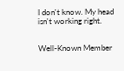I don't know. My head isn't working right.


Well-Known Member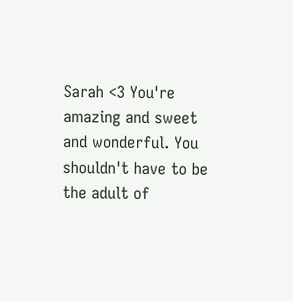Sarah <3 You're amazing and sweet and wonderful. You shouldn't have to be the adult of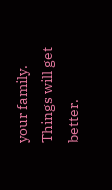your family. Things will get better.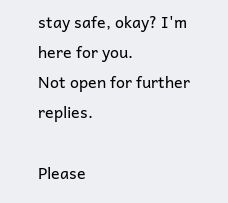stay safe, okay? I'm here for you.
Not open for further replies.

Please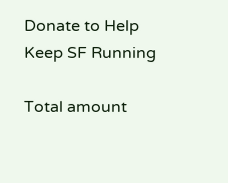Donate to Help Keep SF Running

Total amount